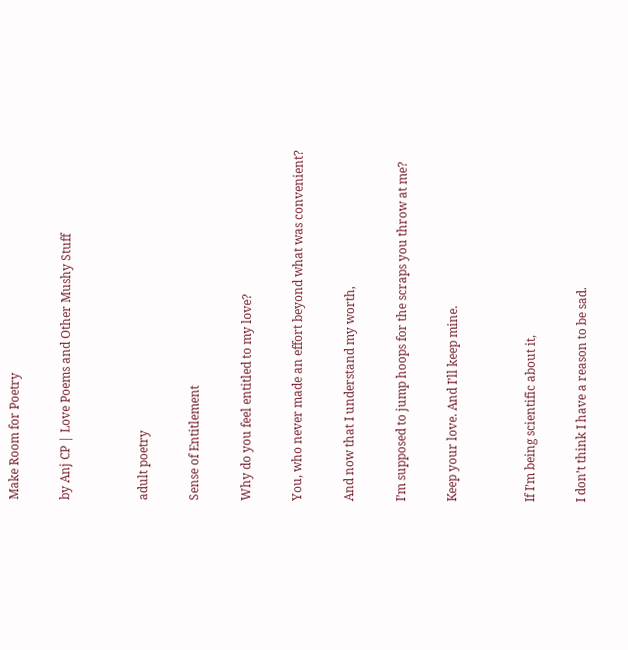Make Room for Poetry

by Anj CP | Love Poems and Other Mushy Stuff


adult poetry

Sense of Entitlement

Why do you feel entitled to my love?

You, who never made an effort beyond what was convenient?

And now that I understand my worth,

I’m supposed to jump hoops for the scraps you throw at me?

Keep your love. And I’ll keep mine.


If I’m being scientific about it,

I don’t think I have a reason to be sad.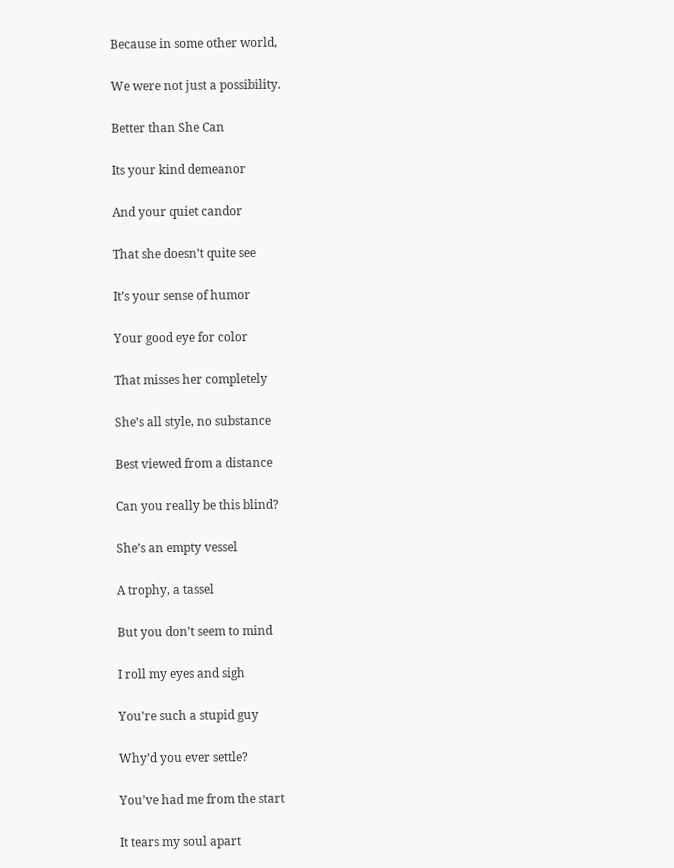Because in some other world,

We were not just a possibility.

Better than She Can

Its your kind demeanor

And your quiet candor

That she doesn’t quite see

It’s your sense of humor

Your good eye for color

That misses her completely

She’s all style, no substance

Best viewed from a distance

Can you really be this blind?

She’s an empty vessel

A trophy, a tassel

But you don’t seem to mind

I roll my eyes and sigh

You’re such a stupid guy

Why’d you ever settle?

You’ve had me from the start

It tears my soul apart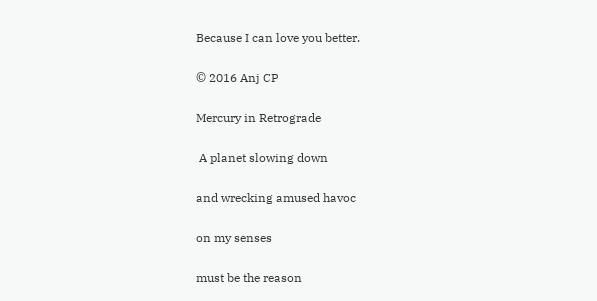Because I can love you better.

© 2016 Anj CP

Mercury in Retrograde

 A planet slowing down

and wrecking amused havoc

on my senses

must be the reason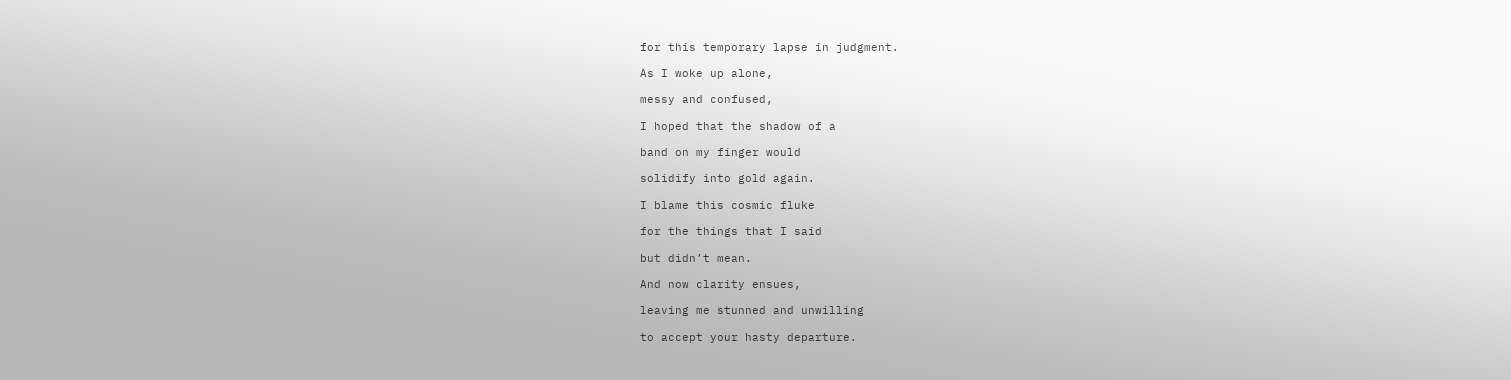for this temporary lapse in judgment.

As I woke up alone,

messy and confused,

I hoped that the shadow of a

band on my finger would

solidify into gold again.

I blame this cosmic fluke

for the things that I said

but didn’t mean.

And now clarity ensues,

leaving me stunned and unwilling

to accept your hasty departure.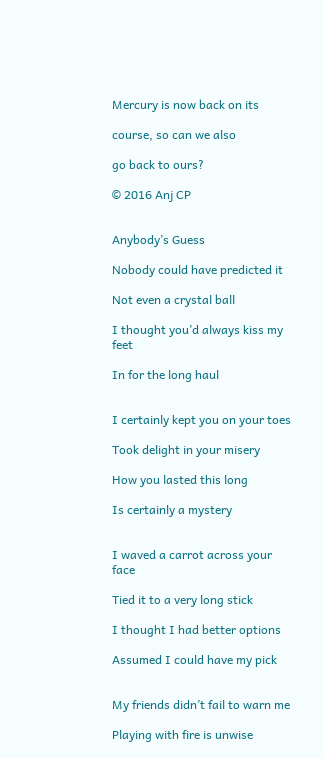Mercury is now back on its

course, so can we also

go back to ours?

© 2016 Anj CP


Anybody’s Guess

Nobody could have predicted it

Not even a crystal ball

I thought you’d always kiss my feet

In for the long haul


I certainly kept you on your toes

Took delight in your misery

How you lasted this long

Is certainly a mystery


I waved a carrot across your face

Tied it to a very long stick

I thought I had better options

Assumed I could have my pick


My friends didn’t fail to warn me

Playing with fire is unwise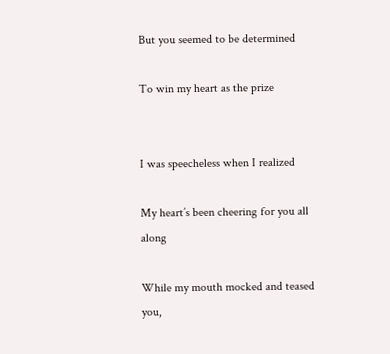But you seemed to be determined

To win my heart as the prize


I was speecheless when I realized

My heart’s been cheering for you all along

While my mouth mocked and teased you,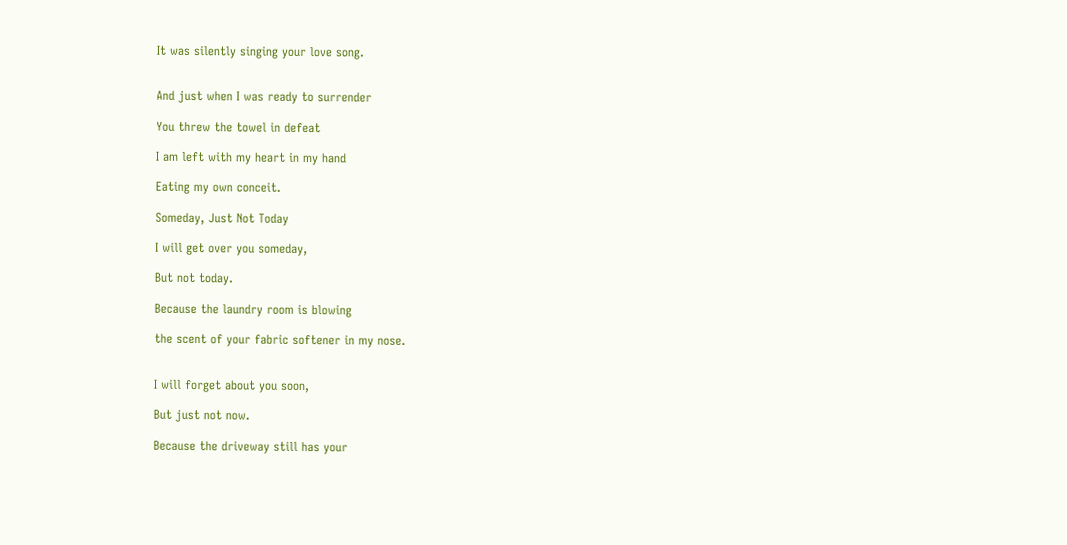It was silently singing your love song.


And just when I was ready to surrender

You threw the towel in defeat

I am left with my heart in my hand

Eating my own conceit.

Someday, Just Not Today

I will get over you someday,

But not today.

Because the laundry room is blowing

the scent of your fabric softener in my nose.


I will forget about you soon,

But just not now.

Because the driveway still has your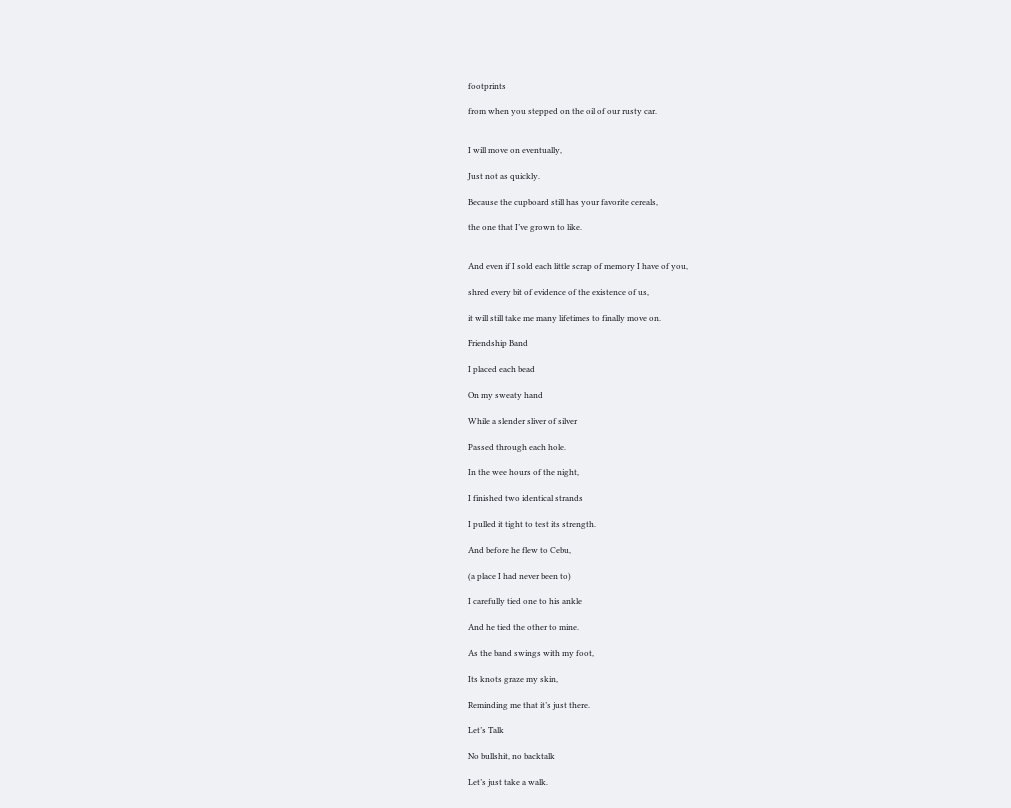footprints

from when you stepped on the oil of our rusty car.


I will move on eventually,

Just not as quickly.

Because the cupboard still has your favorite cereals,

the one that I’ve grown to like.


And even if I sold each little scrap of memory I have of you,

shred every bit of evidence of the existence of us,

it will still take me many lifetimes to finally move on.

Friendship Band

I placed each bead

On my sweaty hand

While a slender sliver of silver

Passed through each hole.

In the wee hours of the night,

I finished two identical strands

I pulled it tight to test its strength.

And before he flew to Cebu,

(a place I had never been to)

I carefully tied one to his ankle

And he tied the other to mine.

As the band swings with my foot,

Its knots graze my skin,

Reminding me that it’s just there.

Let’s Talk

No bullshit, no backtalk

Let’s just take a walk.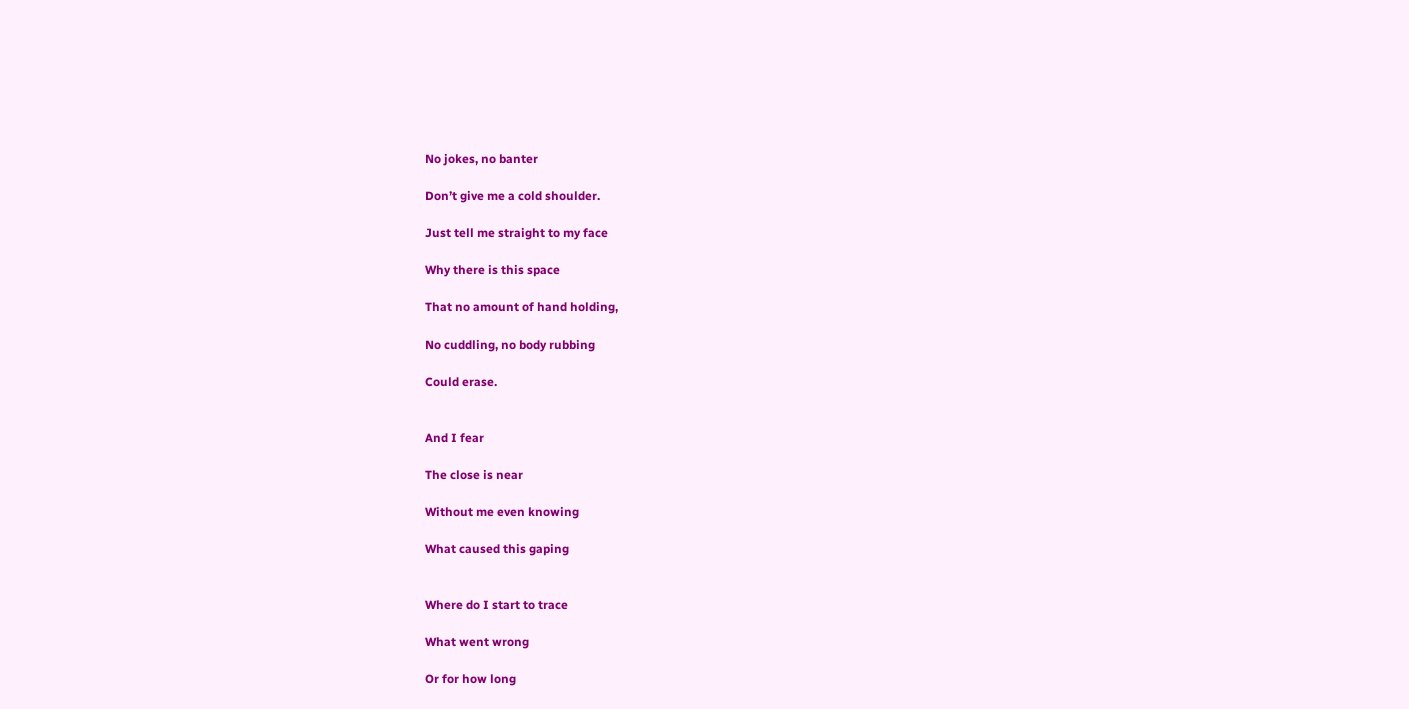No jokes, no banter

Don’t give me a cold shoulder.

Just tell me straight to my face

Why there is this space

That no amount of hand holding,

No cuddling, no body rubbing

Could erase.


And I fear

The close is near

Without me even knowing

What caused this gaping


Where do I start to trace

What went wrong

Or for how long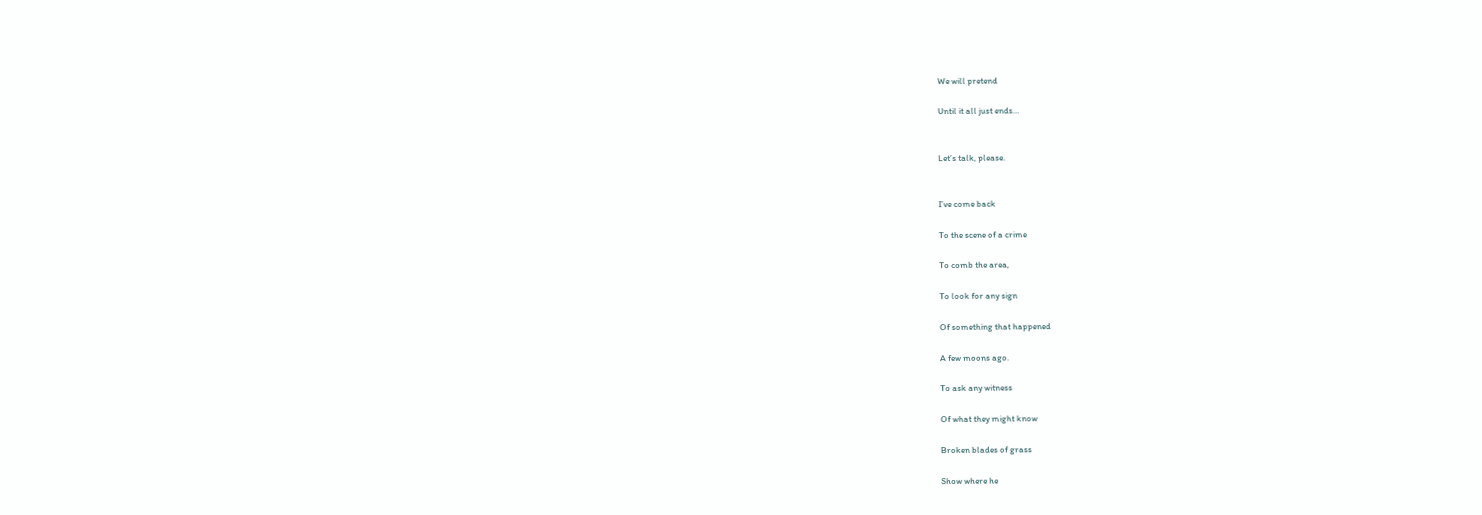We will pretend

Until it all just ends…


Let’s talk, please.


I’ve come back

To the scene of a crime

To comb the area,

To look for any sign

Of something that happened

A few moons ago.

To ask any witness

Of what they might know

Broken blades of grass

Show where he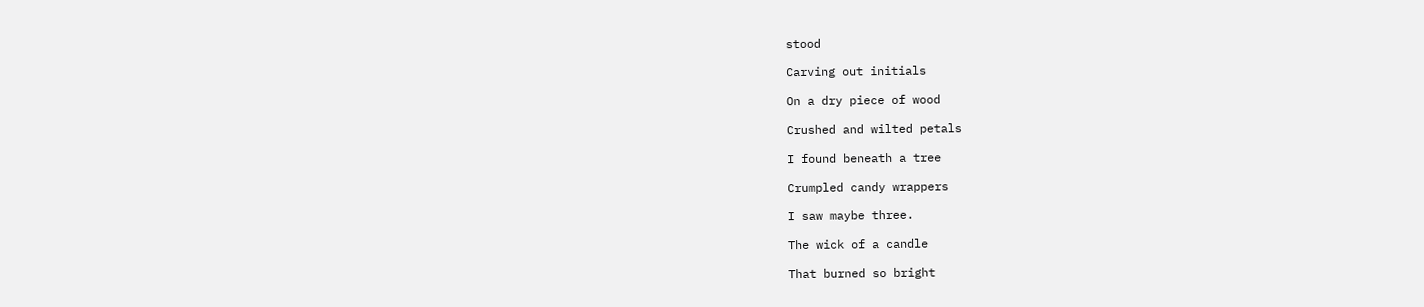stood

Carving out initials

On a dry piece of wood

Crushed and wilted petals

I found beneath a tree

Crumpled candy wrappers

I saw maybe three.

The wick of a candle

That burned so bright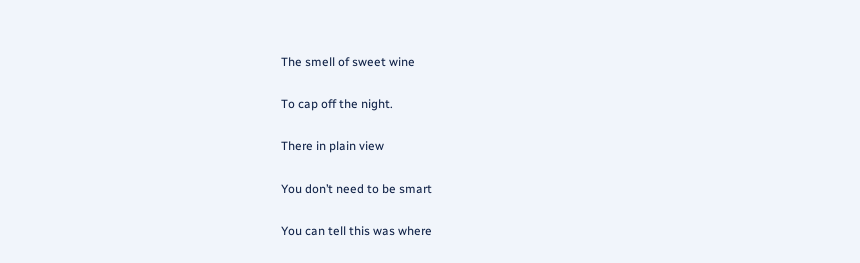The smell of sweet wine

To cap off the night.

There in plain view

You don’t need to be smart

You can tell this was where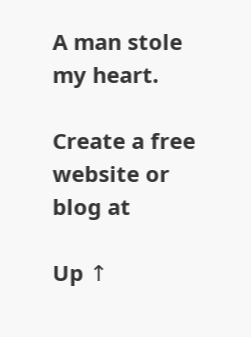A man stole my heart.

Create a free website or blog at

Up ↑